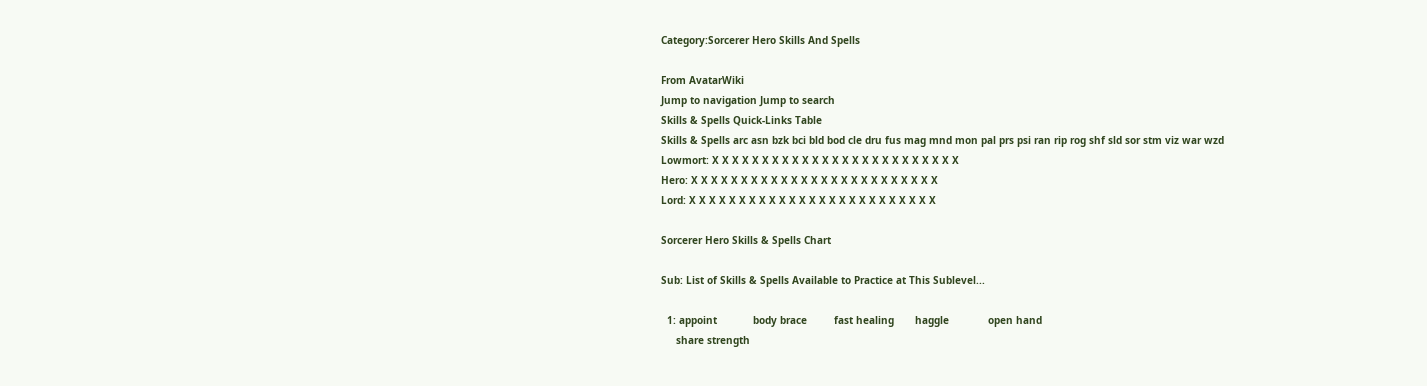Category:Sorcerer Hero Skills And Spells

From AvatarWiki
Jump to navigation Jump to search
Skills & Spells Quick-Links Table
Skills & Spells arc asn bzk bci bld bod cle dru fus mag mnd mon pal prs psi ran rip rog shf sld sor stm viz war wzd
Lowmort: X X X X X X X X X X X X X X X X X X X X X X X X X
Hero: X X X X X X X X X X X X X X X X X X X X X X X X X
Lord: X X X X X X X X X X X X X X X X X X X X X X X X X

Sorcerer Hero Skills & Spells Chart

Sub: List of Skills & Spells Available to Practice at This Sublevel...

  1: appoint            body brace         fast healing       haggle             open hand
     share strength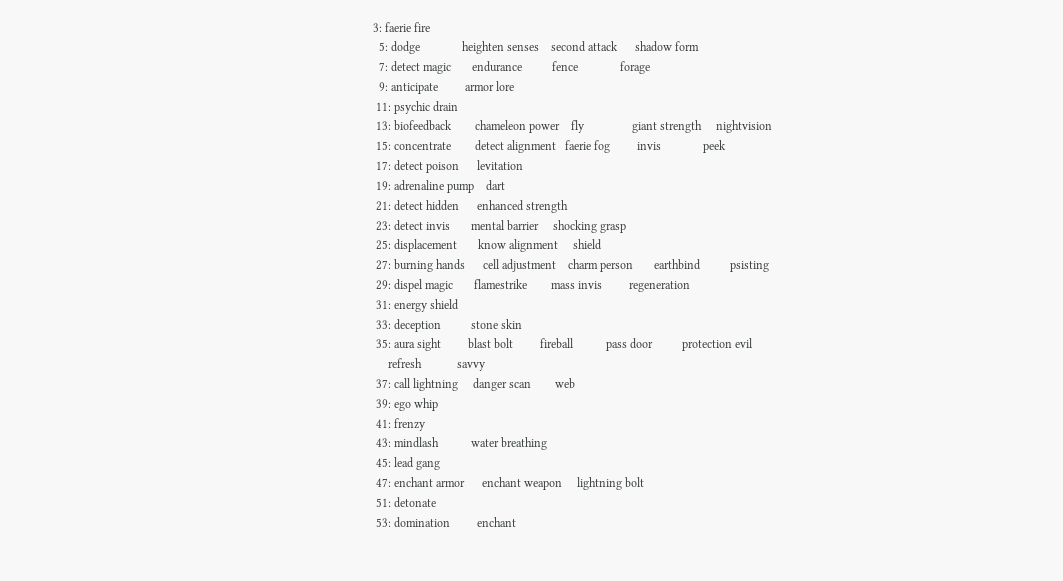3: faerie fire
  5: dodge              heighten senses    second attack      shadow form
  7: detect magic       endurance          fence              forage
  9: anticipate         armor lore
 11: psychic drain
 13: biofeedback        chameleon power    fly                giant strength     nightvision
 15: concentrate        detect alignment   faerie fog         invis              peek
 17: detect poison      levitation
 19: adrenaline pump    dart
 21: detect hidden      enhanced strength
 23: detect invis       mental barrier     shocking grasp
 25: displacement       know alignment     shield
 27: burning hands      cell adjustment    charm person       earthbind          psisting
 29: dispel magic       flamestrike        mass invis         regeneration
 31: energy shield
 33: deception          stone skin
 35: aura sight         blast bolt         fireball           pass door          protection evil
     refresh            savvy
 37: call lightning     danger scan        web
 39: ego whip
 41: frenzy
 43: mindlash           water breathing
 45: lead gang
 47: enchant armor      enchant weapon     lightning bolt
 51: detonate
 53: domination         enchant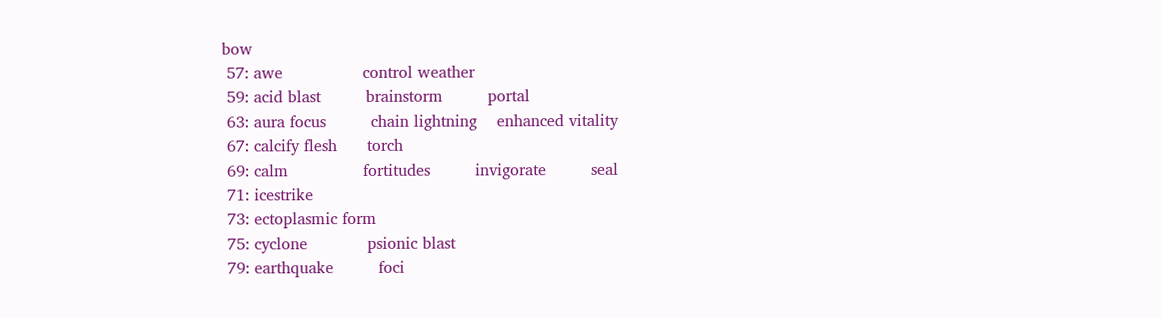bow
 57: awe                control weather
 59: acid blast         brainstorm         portal
 63: aura focus         chain lightning    enhanced vitality
 67: calcify flesh      torch
 69: calm               fortitudes         invigorate         seal
 71: icestrike
 73: ectoplasmic form
 75: cyclone            psionic blast
 79: earthquake         foci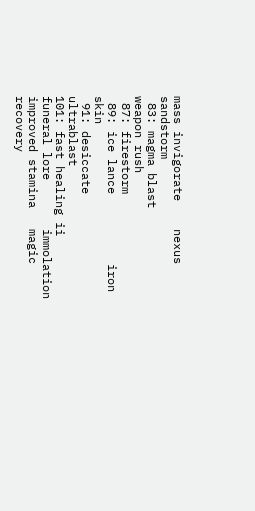mass invigorate    nexus              sandstorm
 83: magma blast        weapon rush
 87: firestorm
 89: ice lance          iron skin
 91: desiccate          ultrablast
101: fast healing ii    funeral lore       immolation         improved stamina   magic recovery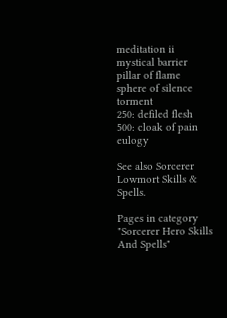meditation ii      mystical barrier   pillar of flame    sphere of silence  torment
250: defiled flesh
500: cloak of pain      eulogy

See also Sorcerer Lowmort Skills & Spells.

Pages in category "Sorcerer Hero Skills And Spells"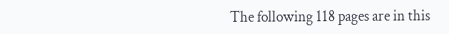The following 118 pages are in this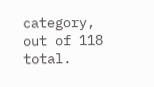category, out of 118 total.